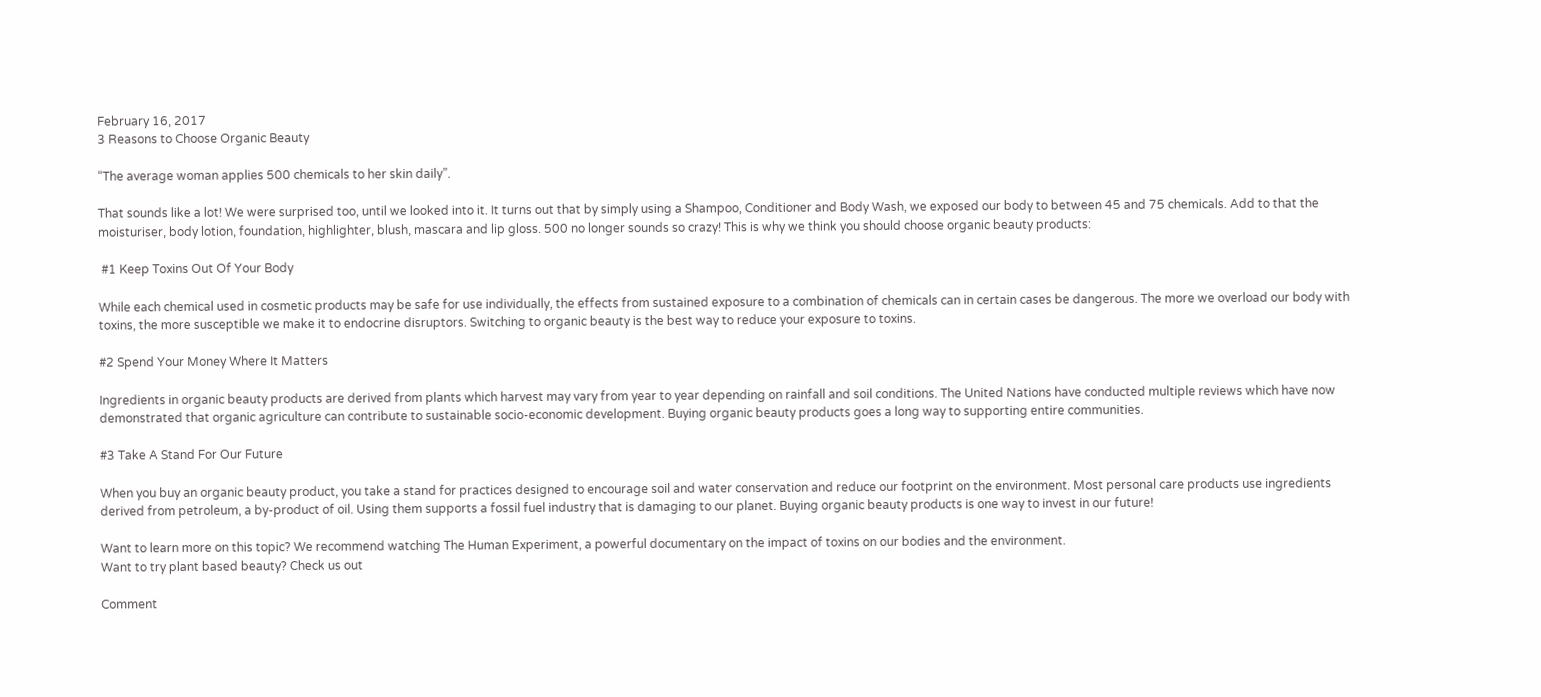February 16, 2017
3 Reasons to Choose Organic Beauty

“The average woman applies 500 chemicals to her skin daily”.

That sounds like a lot! We were surprised too, until we looked into it. It turns out that by simply using a Shampoo, Conditioner and Body Wash, we exposed our body to between 45 and 75 chemicals. Add to that the moisturiser, body lotion, foundation, highlighter, blush, mascara and lip gloss. 500 no longer sounds so crazy! This is why we think you should choose organic beauty products:

 #1 Keep Toxins Out Of Your Body

While each chemical used in cosmetic products may be safe for use individually, the effects from sustained exposure to a combination of chemicals can in certain cases be dangerous. The more we overload our body with toxins, the more susceptible we make it to endocrine disruptors. Switching to organic beauty is the best way to reduce your exposure to toxins.

#2 Spend Your Money Where It Matters

Ingredients in organic beauty products are derived from plants which harvest may vary from year to year depending on rainfall and soil conditions. The United Nations have conducted multiple reviews which have now demonstrated that organic agriculture can contribute to sustainable socio-economic development. Buying organic beauty products goes a long way to supporting entire communities.

#3 Take A Stand For Our Future

When you buy an organic beauty product, you take a stand for practices designed to encourage soil and water conservation and reduce our footprint on the environment. Most personal care products use ingredients derived from petroleum, a by-product of oil. Using them supports a fossil fuel industry that is damaging to our planet. Buying organic beauty products is one way to invest in our future!

Want to learn more on this topic? We recommend watching The Human Experiment, a powerful documentary on the impact of toxins on our bodies and the environment.
Want to try plant based beauty? Check us out

Comment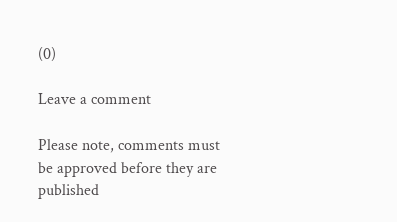(0)

Leave a comment

Please note, comments must be approved before they are published